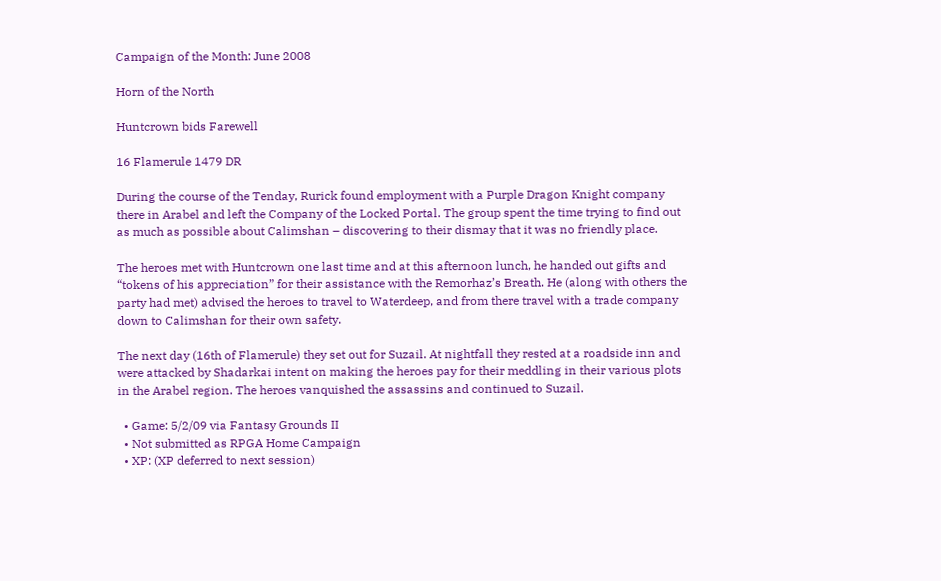Campaign of the Month: June 2008

Horn of the North

Huntcrown bids Farewell

16 Flamerule 1479 DR

During the course of the Tenday, Rurick found employment with a Purple Dragon Knight company there in Arabel and left the Company of the Locked Portal. The group spent the time trying to find out as much as possible about Calimshan – discovering to their dismay that it was no friendly place.

The heroes met with Huntcrown one last time and at this afternoon lunch, he handed out gifts and “tokens of his appreciation” for their assistance with the Remorhaz’s Breath. He (along with others the party had met) advised the heroes to travel to Waterdeep, and from there travel with a trade company down to Calimshan for their own safety.

The next day (16th of Flamerule) they set out for Suzail. At nightfall they rested at a roadside inn and were attacked by Shadarkai intent on making the heroes pay for their meddling in their various plots in the Arabel region. The heroes vanquished the assassins and continued to Suzail.

  • Game: 5/2/09 via Fantasy Grounds II
  • Not submitted as RPGA Home Campaign
  • XP: (XP deferred to next session)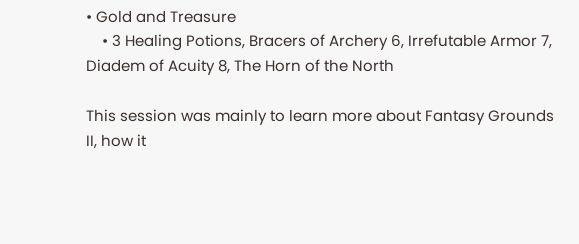• Gold and Treasure
    • 3 Healing Potions, Bracers of Archery 6, Irrefutable Armor 7, Diadem of Acuity 8, The Horn of the North

This session was mainly to learn more about Fantasy Grounds II, how it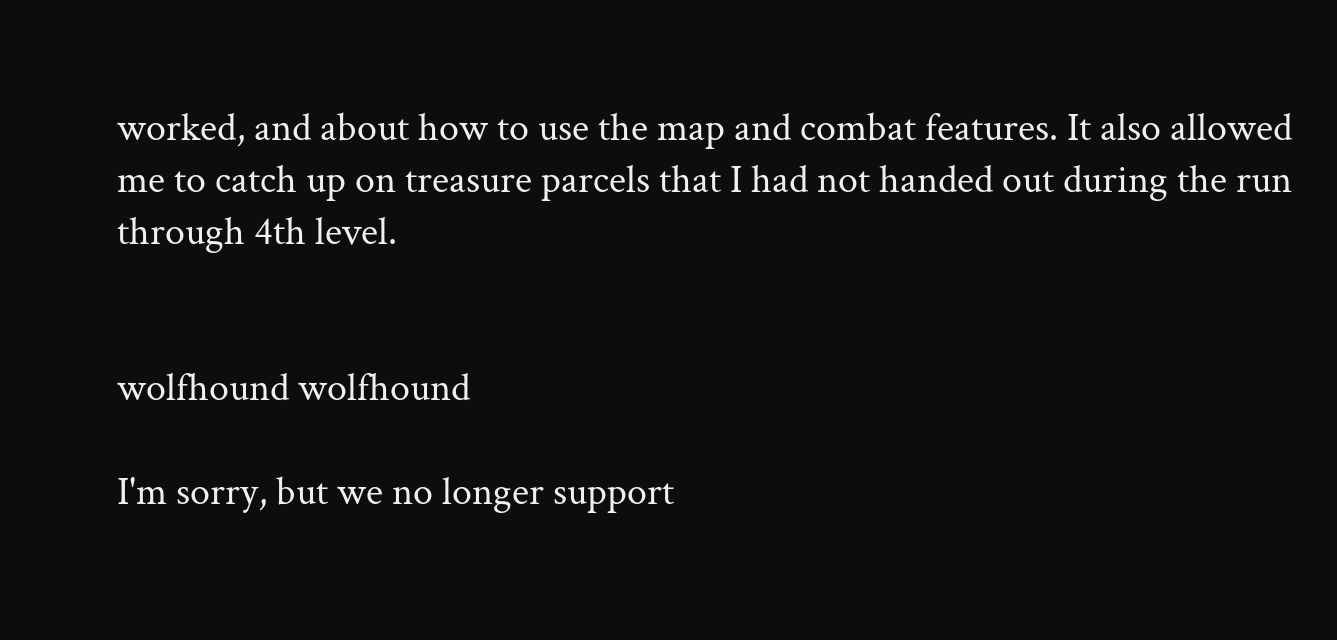worked, and about how to use the map and combat features. It also allowed me to catch up on treasure parcels that I had not handed out during the run through 4th level.


wolfhound wolfhound

I'm sorry, but we no longer support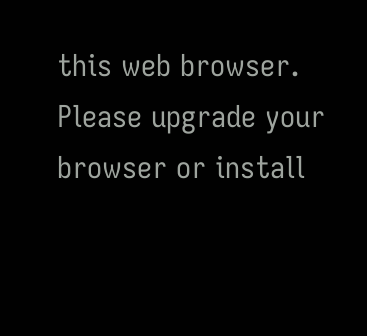this web browser. Please upgrade your browser or install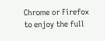Chrome or Firefox to enjoy the full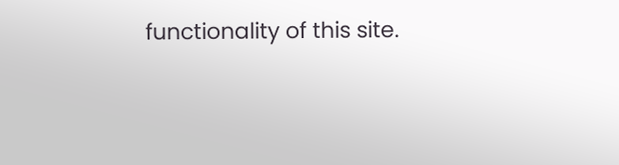functionality of this site.